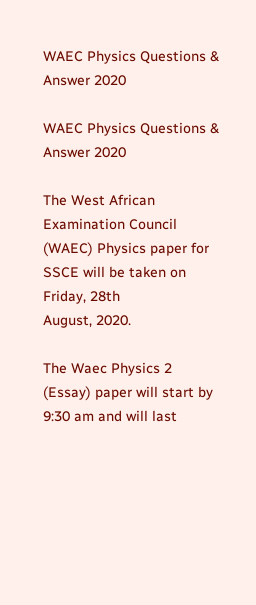WAEC Physics Questions & Answer 2020

WAEC Physics Questions & Answer 2020

The West African Examination Council (WAEC) Physics paper for SSCE will be taken on Friday, 28th
August, 2020.

The Waec Physics 2 (Essay) paper will start by 9:30 am and will last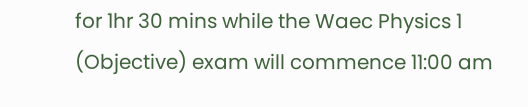for 1hr 30 mins while the Waec Physics 1 (Objective) exam will commence 11:00 am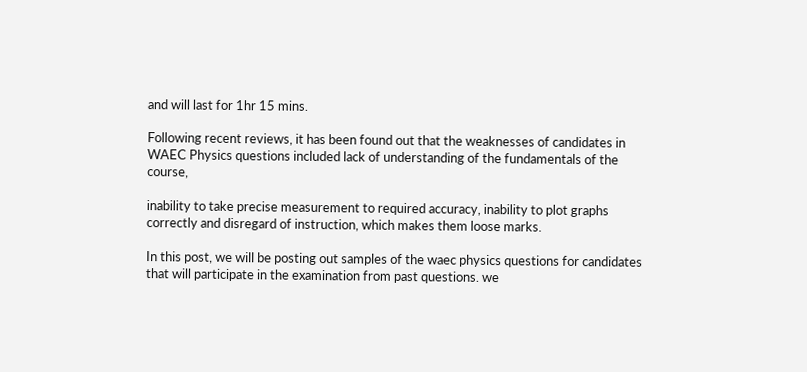and will last for 1hr 15 mins.

Following recent reviews, it has been found out that the weaknesses of candidates in WAEC Physics questions included lack of understanding of the fundamentals of the course,

inability to take precise measurement to required accuracy, inability to plot graphs correctly and disregard of instruction, which makes them loose marks.

In this post, we will be posting out samples of the waec physics questions for candidates that will participate in the examination from past questions. we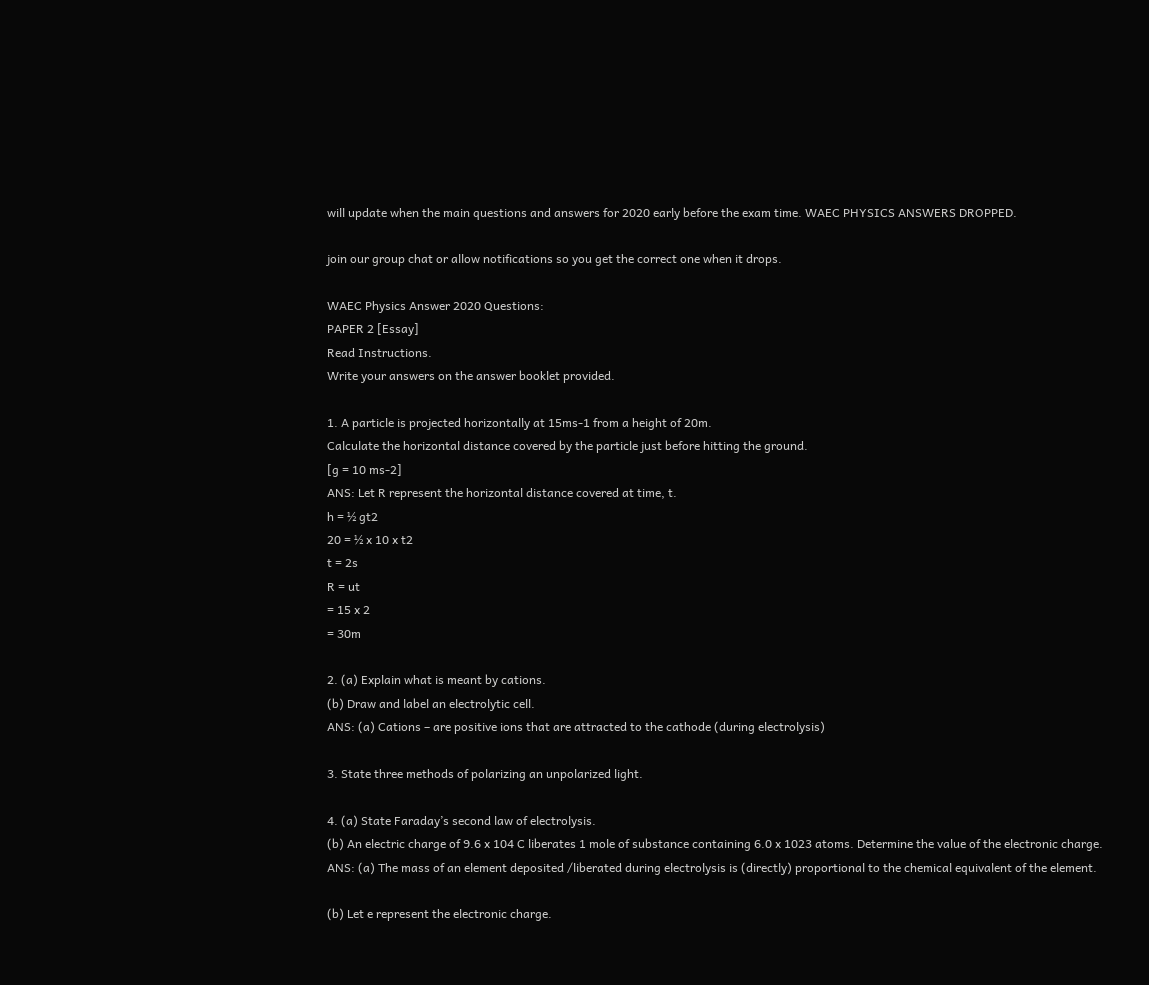will update when the main questions and answers for 2020 early before the exam time. WAEC PHYSICS ANSWERS DROPPED.

join our group chat or allow notifications so you get the correct one when it drops.

WAEC Physics Answer 2020 Questions:
PAPER 2 [Essay]
Read Instructions.
Write your answers on the answer booklet provided.

1. A particle is projected horizontally at 15ms-1 from a height of 20m.
Calculate the horizontal distance covered by the particle just before hitting the ground.
[g = 10 ms-2]
ANS: Let R represent the horizontal distance covered at time, t.
h = ½ gt2
20 = ½ x 10 x t2
t = 2s
R = ut
= 15 x 2
= 30m

2. (a) Explain what is meant by cations.
(b) Draw and label an electrolytic cell.
ANS: (a) Cations – are positive ions that are attracted to the cathode (during electrolysis)

3. State three methods of polarizing an unpolarized light.

4. (a) State Faraday’s second law of electrolysis.
(b) An electric charge of 9.6 x 104 C liberates 1 mole of substance containing 6.0 x 1023 atoms. Determine the value of the electronic charge.
ANS: (a) The mass of an element deposited /liberated during electrolysis is (directly) proportional to the chemical equivalent of the element.

(b) Let e represent the electronic charge.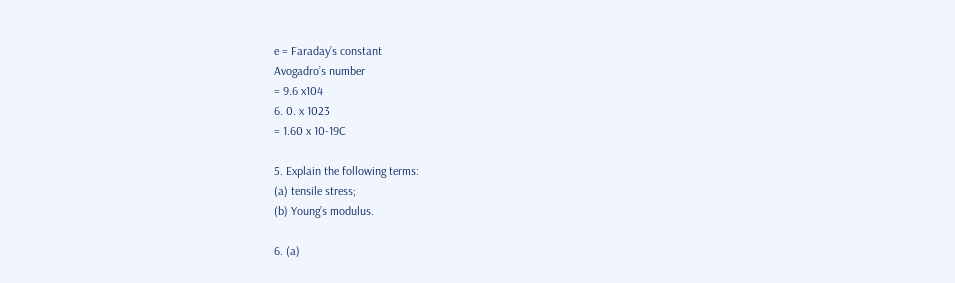e = Faraday’s constant
Avogadro’s number
= 9.6 x104
6. 0. x 1023
= 1.60 x 10-19C

5. Explain the following terms:
(a) tensile stress;
(b) Young’s modulus.

6. (a)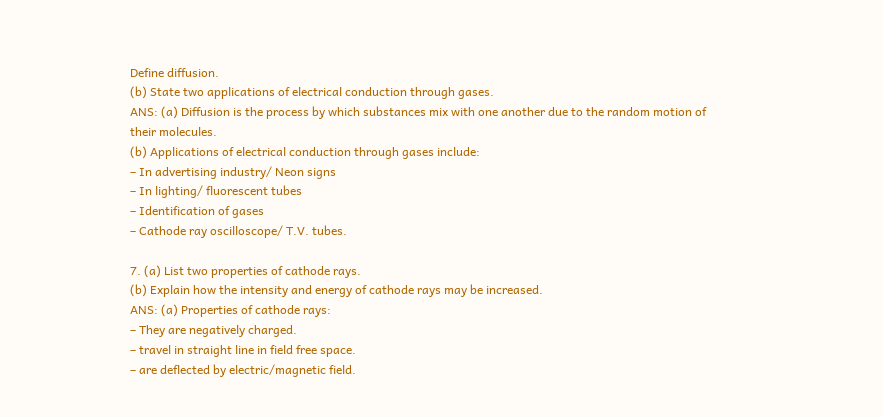Define diffusion.
(b) State two applications of electrical conduction through gases.
ANS: (a) Diffusion is the process by which substances mix with one another due to the random motion of their molecules.
(b) Applications of electrical conduction through gases include:
– In advertising industry/ Neon signs
– In lighting/ fluorescent tubes
– Identification of gases
– Cathode ray oscilloscope/ T.V. tubes.

7. (a) List two properties of cathode rays.
(b) Explain how the intensity and energy of cathode rays may be increased.
ANS: (a) Properties of cathode rays:
– They are negatively charged.
– travel in straight line in field free space.
– are deflected by electric/magnetic field.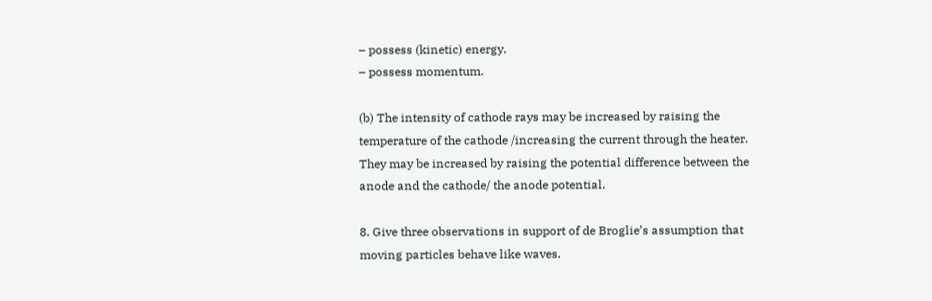– possess (kinetic) energy.
– possess momentum.

(b) The intensity of cathode rays may be increased by raising the temperature of the cathode /increasing the current through the heater.
They may be increased by raising the potential difference between the anode and the cathode/ the anode potential.

8. Give three observations in support of de Broglie’s assumption that moving particles behave like waves.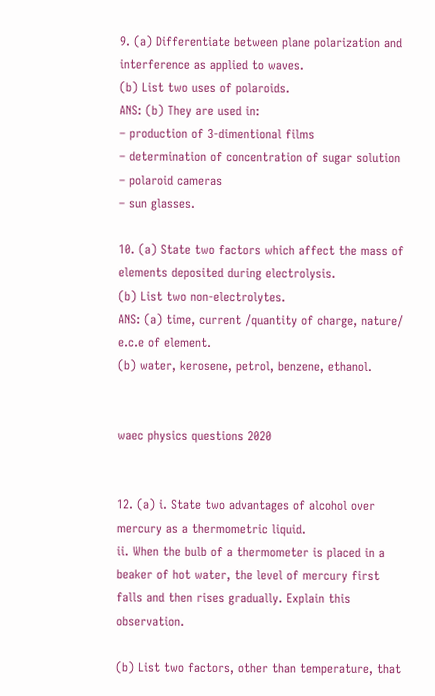9. (a) Differentiate between plane polarization and interference as applied to waves.
(b) List two uses of polaroids.
ANS: (b) They are used in:
– production of 3-dimentional films
– determination of concentration of sugar solution
– polaroid cameras
– sun glasses.

10. (a) State two factors which affect the mass of elements deposited during electrolysis.
(b) List two non-electrolytes.
ANS: (a) time, current /quantity of charge, nature/ e.c.e of element.
(b) water, kerosene, petrol, benzene, ethanol.


waec physics questions 2020


12. (a) i. State two advantages of alcohol over mercury as a thermometric liquid.
ii. When the bulb of a thermometer is placed in a beaker of hot water, the level of mercury first falls and then rises gradually. Explain this observation.

(b) List two factors, other than temperature, that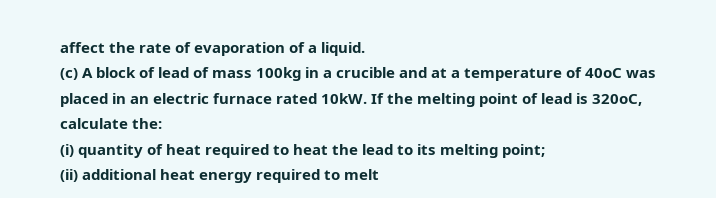affect the rate of evaporation of a liquid.
(c) A block of lead of mass 100kg in a crucible and at a temperature of 40oC was placed in an electric furnace rated 10kW. If the melting point of lead is 320oC, calculate the:
(i) quantity of heat required to heat the lead to its melting point;
(ii) additional heat energy required to melt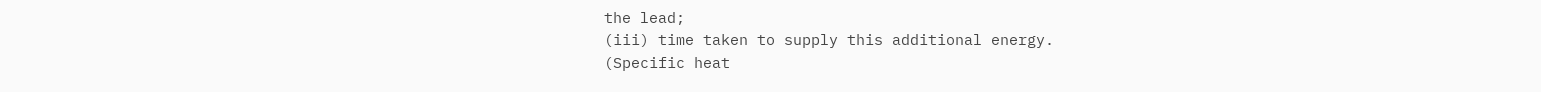the lead;
(iii) time taken to supply this additional energy.
(Specific heat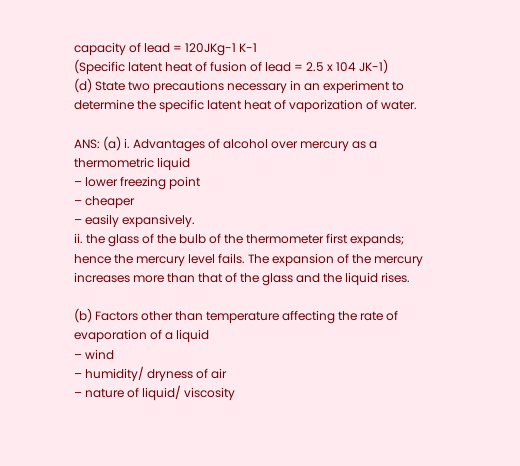capacity of lead = 120JKg-1 K-1
(Specific latent heat of fusion of lead = 2.5 x 104 JK-1)
(d) State two precautions necessary in an experiment to determine the specific latent heat of vaporization of water.

ANS: (a) i. Advantages of alcohol over mercury as a thermometric liquid
– lower freezing point
– cheaper
– easily expansively.
ii. the glass of the bulb of the thermometer first expands; hence the mercury level fails. The expansion of the mercury increases more than that of the glass and the liquid rises.

(b) Factors other than temperature affecting the rate of evaporation of a liquid
– wind
– humidity/ dryness of air
– nature of liquid/ viscosity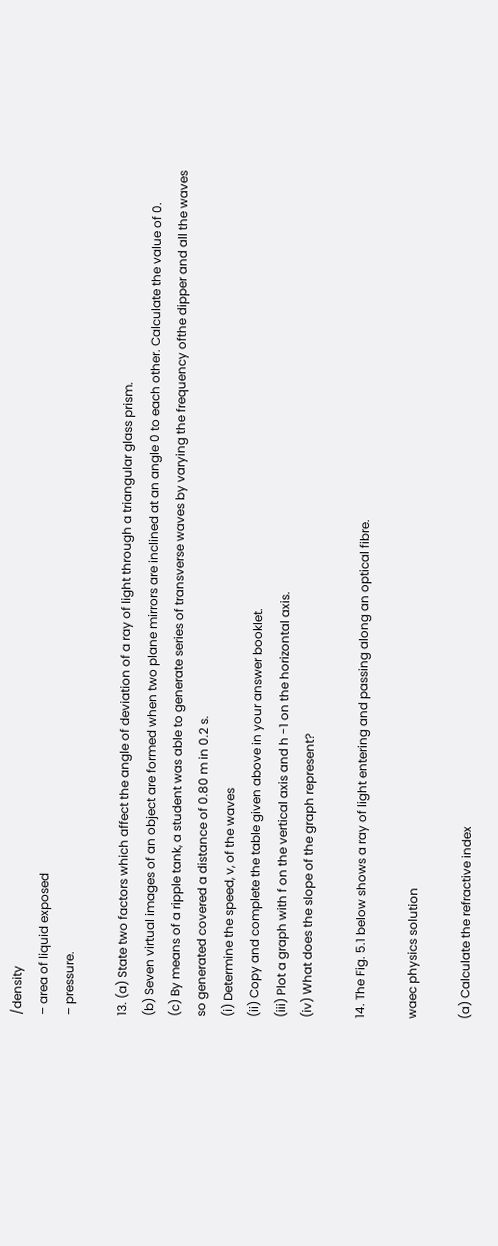/density
– area of liquid exposed
– pressure.

13. (a) State two factors which affect the angle of deviation of a ray of light through a triangular glass prism.
(b) Seven virtual images of an object are formed when two plane mirrors are inclined at an angle 0 to each other. Calculate the value of 0.
(c) By means of a ripple tank, a student was able to generate series of transverse waves by varying the frequency ofthe dipper and all the waves so generated covered a distance of 0.80 m in 0.2 s.
(i) Determine the speed, v, of the waves
(ii) Copy and complete the table given above in your answer booklet.
(iii) Plot a graph with f on the vertical axis and h -1 on the horizontal axis.
(iv) What does the slope of the graph represent?

14. The Fig. 5.1 below shows a ray of light entering and passing along an optical fibre.

waec physics solution

(a) Calculate the refractive index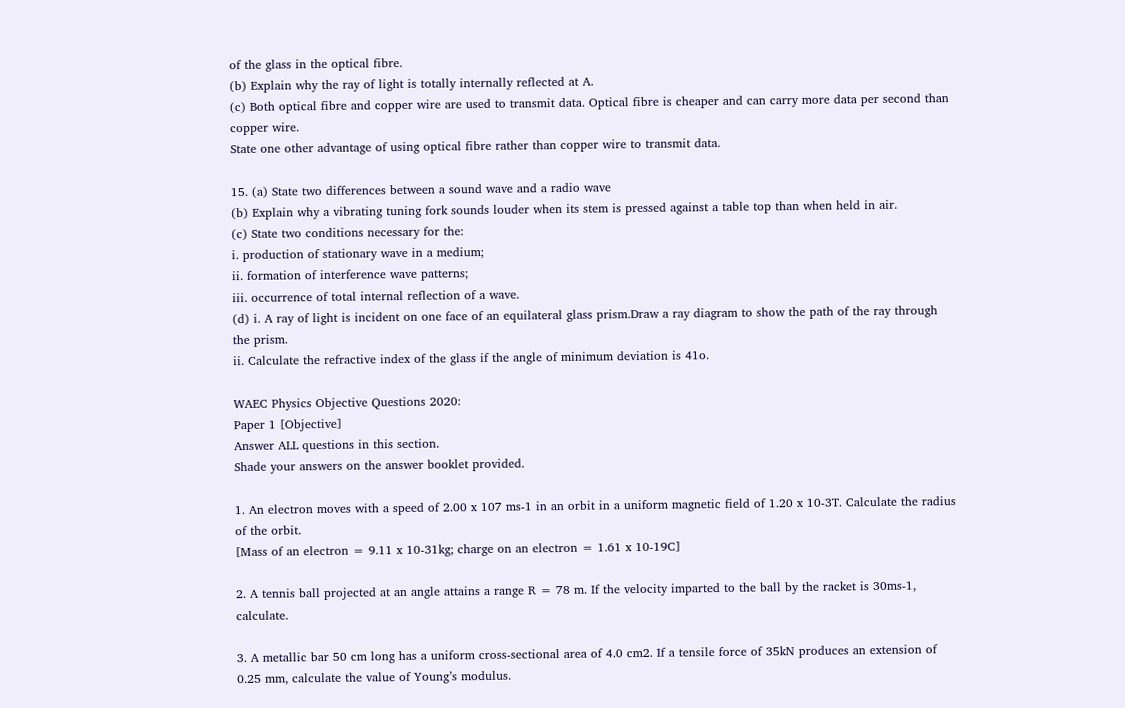of the glass in the optical fibre.
(b) Explain why the ray of light is totally internally reflected at A.
(c) Both optical fibre and copper wire are used to transmit data. Optical fibre is cheaper and can carry more data per second than copper wire.
State one other advantage of using optical fibre rather than copper wire to transmit data.

15. (a) State two differences between a sound wave and a radio wave
(b) Explain why a vibrating tuning fork sounds louder when its stem is pressed against a table top than when held in air.
(c) State two conditions necessary for the:
i. production of stationary wave in a medium;
ii. formation of interference wave patterns;
iii. occurrence of total internal reflection of a wave.
(d) i. A ray of light is incident on one face of an equilateral glass prism.Draw a ray diagram to show the path of the ray through the prism.
ii. Calculate the refractive index of the glass if the angle of minimum deviation is 41o.

WAEC Physics Objective Questions 2020:
Paper 1 [Objective]
Answer ALL questions in this section.
Shade your answers on the answer booklet provided.

1. An electron moves with a speed of 2.00 x 107 ms-1 in an orbit in a uniform magnetic field of 1.20 x 10-3T. Calculate the radius of the orbit.
[Mass of an electron = 9.11 x 10-31kg; charge on an electron = 1.61 x 10-19C]

2. A tennis ball projected at an angle attains a range R = 78 m. If the velocity imparted to the ball by the racket is 30ms-1, calculate.

3. A metallic bar 50 cm long has a uniform cross-sectional area of 4.0 cm2. If a tensile force of 35kN produces an extension of 0.25 mm, calculate the value of Young’s modulus.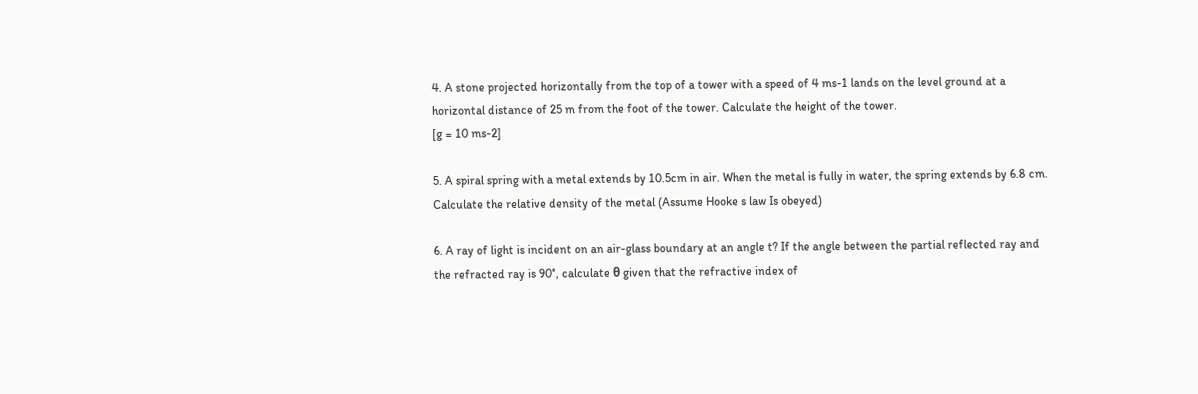4. A stone projected horizontally from the top of a tower with a speed of 4 ms-1 lands on the level ground at a horizontal distance of 25 m from the foot of the tower. Calculate the height of the tower.
[g = 10 ms-2]

5. A spiral spring with a metal extends by 10.5cm in air. When the metal is fully in water, the spring extends by 6.8 cm. Calculate the relative density of the metal (Assume Hooke s law Is obeyed)

6. A ray of light is incident on an air-glass boundary at an angle t? If the angle between the partial reflected ray and the refracted ray is 90°, calculate θ given that the refractive index of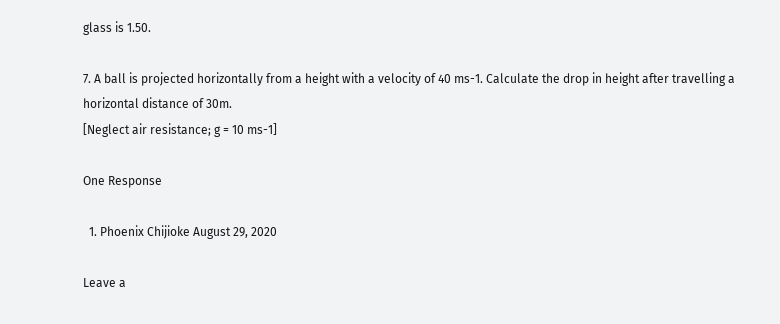glass is 1.50.

7. A ball is projected horizontally from a height with a velocity of 40 ms-1. Calculate the drop in height after travelling a horizontal distance of 30m.
[Neglect air resistance; g = 10 ms-1]

One Response

  1. Phoenix Chijioke August 29, 2020

Leave a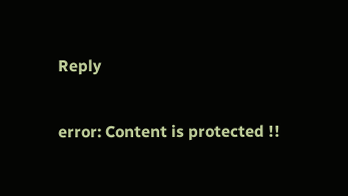Reply

error: Content is protected !!